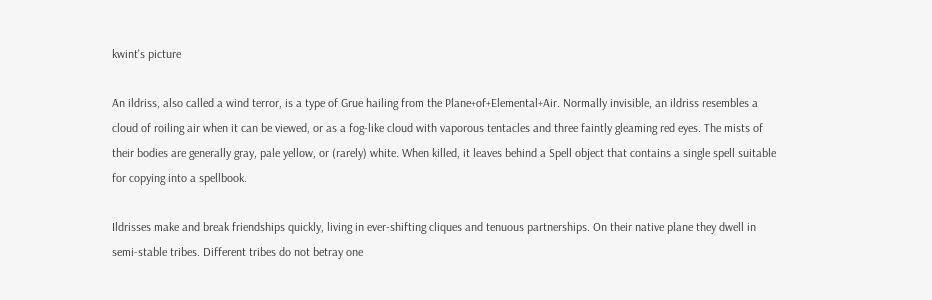kwint's picture

An ildriss, also called a wind terror, is a type of Grue hailing from the Plane+of+Elemental+Air. Normally invisible, an ildriss resembles a cloud of roiling air when it can be viewed, or as a fog-like cloud with vaporous tentacles and three faintly gleaming red eyes. The mists of their bodies are generally gray, pale yellow, or (rarely) white. When killed, it leaves behind a Spell object that contains a single spell suitable for copying into a spellbook.

Ildrisses make and break friendships quickly, living in ever-shifting cliques and tenuous partnerships. On their native plane they dwell in semi-stable tribes. Different tribes do not betray one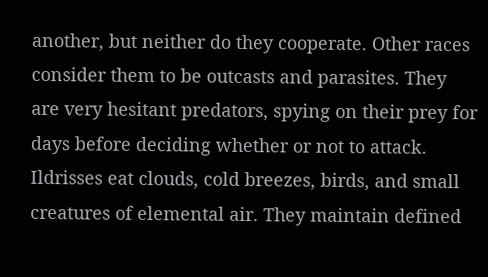another, but neither do they cooperate. Other races consider them to be outcasts and parasites. They are very hesitant predators, spying on their prey for days before deciding whether or not to attack. Ildrisses eat clouds, cold breezes, birds, and small creatures of elemental air. They maintain defined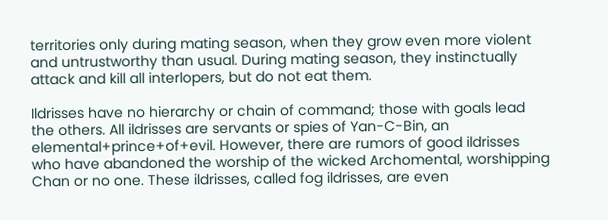territories only during mating season, when they grow even more violent and untrustworthy than usual. During mating season, they instinctually attack and kill all interlopers, but do not eat them.

Ildrisses have no hierarchy or chain of command; those with goals lead the others. All ildrisses are servants or spies of Yan-C-Bin, an elemental+prince+of+evil. However, there are rumors of good ildrisses who have abandoned the worship of the wicked Archomental, worshipping Chan or no one. These ildrisses, called fog ildrisses, are even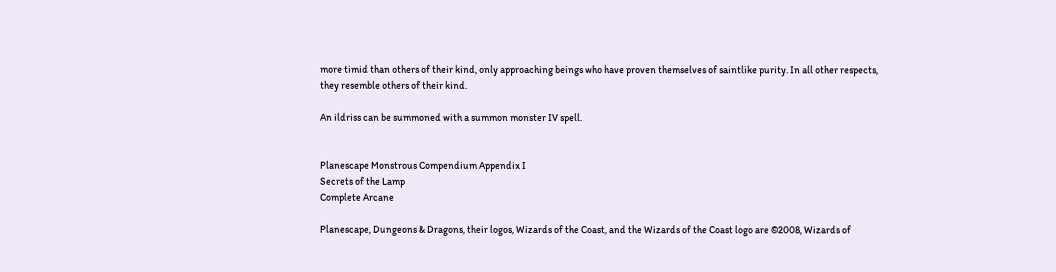more timid than others of their kind, only approaching beings who have proven themselves of saintlike purity. In all other respects, they resemble others of their kind.

An ildriss can be summoned with a summon monster IV spell.


Planescape Monstrous Compendium Appendix I
Secrets of the Lamp
Complete Arcane

Planescape, Dungeons & Dragons, their logos, Wizards of the Coast, and the Wizards of the Coast logo are ©2008, Wizards of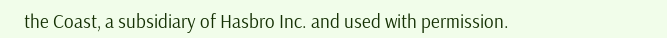the Coast, a subsidiary of Hasbro Inc. and used with permission.